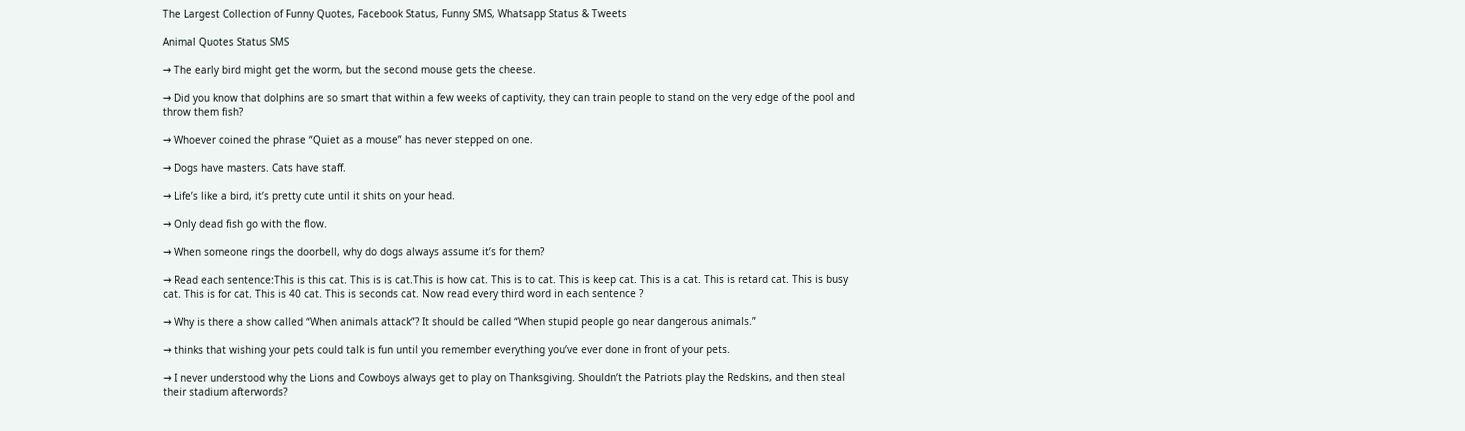The Largest Collection of Funny Quotes, Facebook Status, Funny SMS, Whatsapp Status & Tweets

Animal Quotes Status SMS

→ The early bird might get the worm, but the second mouse gets the cheese.

→ Did you know that dolphins are so smart that within a few weeks of captivity, they can train people to stand on the very edge of the pool and throw them fish?

→ Whoever coined the phrase “Quiet as a mouse” has never stepped on one.

→ Dogs have masters. Cats have staff.

→ Life’s like a bird, it’s pretty cute until it shits on your head.

→ Only dead fish go with the flow.

→ When someone rings the doorbell, why do dogs always assume it’s for them?

→ Read each sentence:This is this cat. This is is cat.This is how cat. This is to cat. This is keep cat. This is a cat. This is retard cat. This is busy cat. This is for cat. This is 40 cat. This is seconds cat. Now read every third word in each sentence ?

→ Why is there a show called “When animals attack”? It should be called “When stupid people go near dangerous animals.”

→ thinks that wishing your pets could talk is fun until you remember everything you’ve ever done in front of your pets.

→ I never understood why the Lions and Cowboys always get to play on Thanksgiving. Shouldn’t the Patriots play the Redskins, and then steal their stadium afterwords?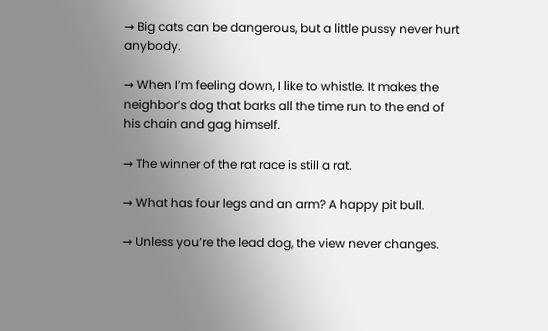→ Big cats can be dangerous, but a little pussy never hurt anybody.

→ When I’m feeling down, I like to whistle. It makes the neighbor’s dog that barks all the time run to the end of his chain and gag himself.

→ The winner of the rat race is still a rat.

→ What has four legs and an arm? A happy pit bull.

→ Unless you’re the lead dog, the view never changes.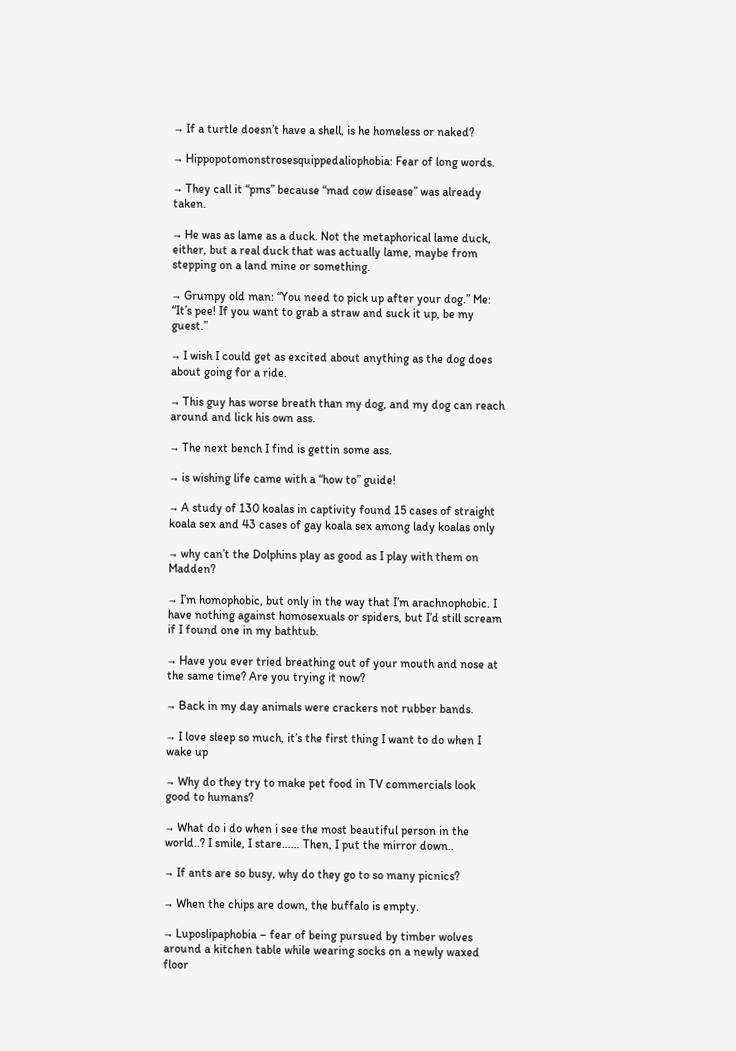→ If a turtle doesn’t have a shell, is he homeless or naked?

→ Hippopotomonstrosesquippedaliophobia: Fear of long words.

→ They call it “pms” because “mad cow disease” was already taken.

→ He was as lame as a duck. Not the metaphorical lame duck, either, but a real duck that was actually lame, maybe from stepping on a land mine or something.

→ Grumpy old man: “You need to pick up after your dog.” Me: “It’s pee! If you want to grab a straw and suck it up, be my guest.”

→ I wish I could get as excited about anything as the dog does about going for a ride.

→ This guy has worse breath than my dog, and my dog can reach around and lick his own ass.

→ The next bench I find is gettin some ass.

→ is wishing life came with a “how to” guide!

→ A study of 130 koalas in captivity found 15 cases of straight koala sex and 43 cases of gay koala sex among lady koalas only

→ why can’t the Dolphins play as good as I play with them on Madden?

→ I’m homophobic, but only in the way that I’m arachnophobic. I have nothing against homosexuals or spiders, but I’d still scream if I found one in my bathtub.

→ Have you ever tried breathing out of your mouth and nose at the same time? Are you trying it now?

→ Back in my day animals were crackers not rubber bands.

→ I love sleep so much, it’s the first thing I want to do when I wake up

→ Why do they try to make pet food in TV commercials look good to humans?

→ What do i do when i see the most beautiful person in the world..? I smile, I stare…… Then, I put the mirror down..

→ If ants are so busy, why do they go to so many picnics?

→ When the chips are down, the buffalo is empty.

→ Luposlipaphobia – fear of being pursued by timber wolves around a kitchen table while wearing socks on a newly waxed floor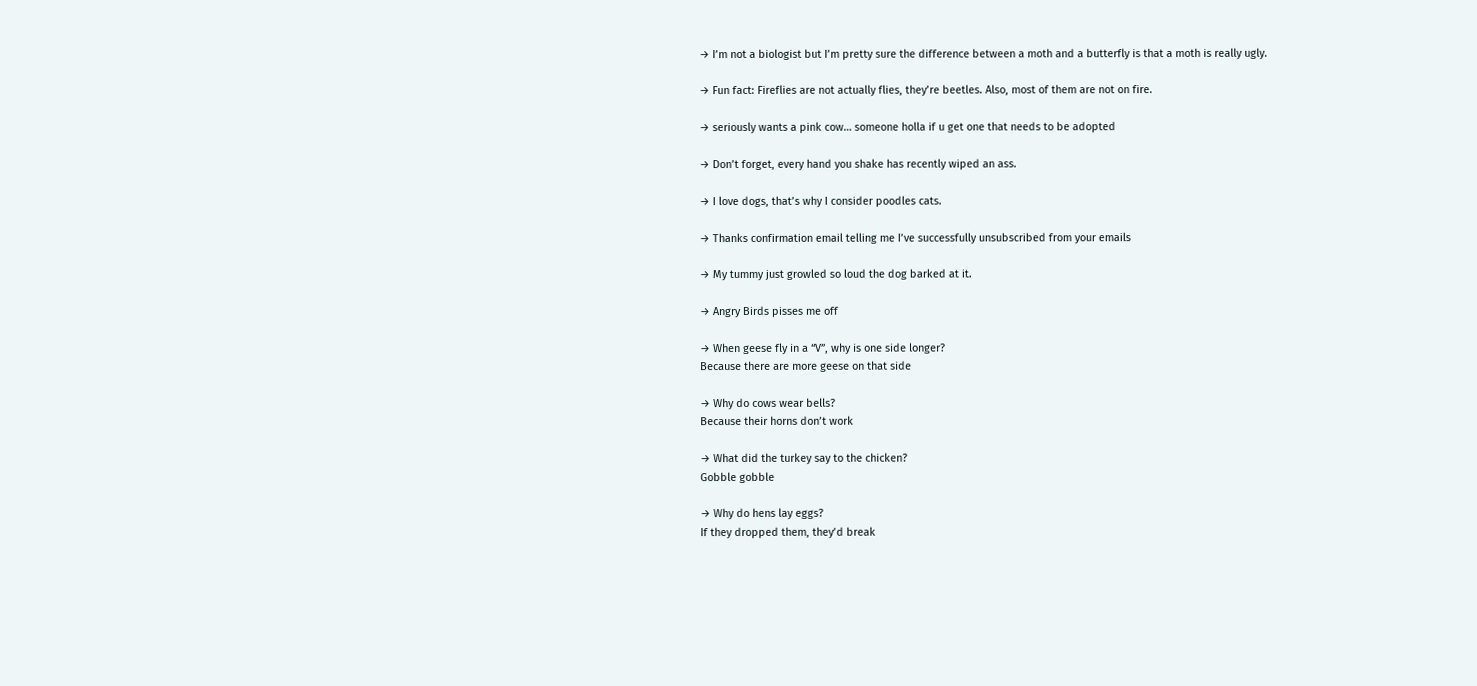→ I’m not a biologist but I’m pretty sure the difference between a moth and a butterfly is that a moth is really ugly.

→ Fun fact: Fireflies are not actually flies, they’re beetles. Also, most of them are not on fire.

→ seriously wants a pink cow… someone holla if u get one that needs to be adopted

→ Don’t forget, every hand you shake has recently wiped an ass.

→ I love dogs, that’s why I consider poodles cats.

→ Thanks confirmation email telling me I’ve successfully unsubscribed from your emails

→ My tummy just growled so loud the dog barked at it.

→ Angry Birds pisses me off

→ When geese fly in a “V”, why is one side longer?
Because there are more geese on that side

→ Why do cows wear bells?
Because their horns don’t work

→ What did the turkey say to the chicken?
Gobble gobble

→ Why do hens lay eggs?
If they dropped them, they’d break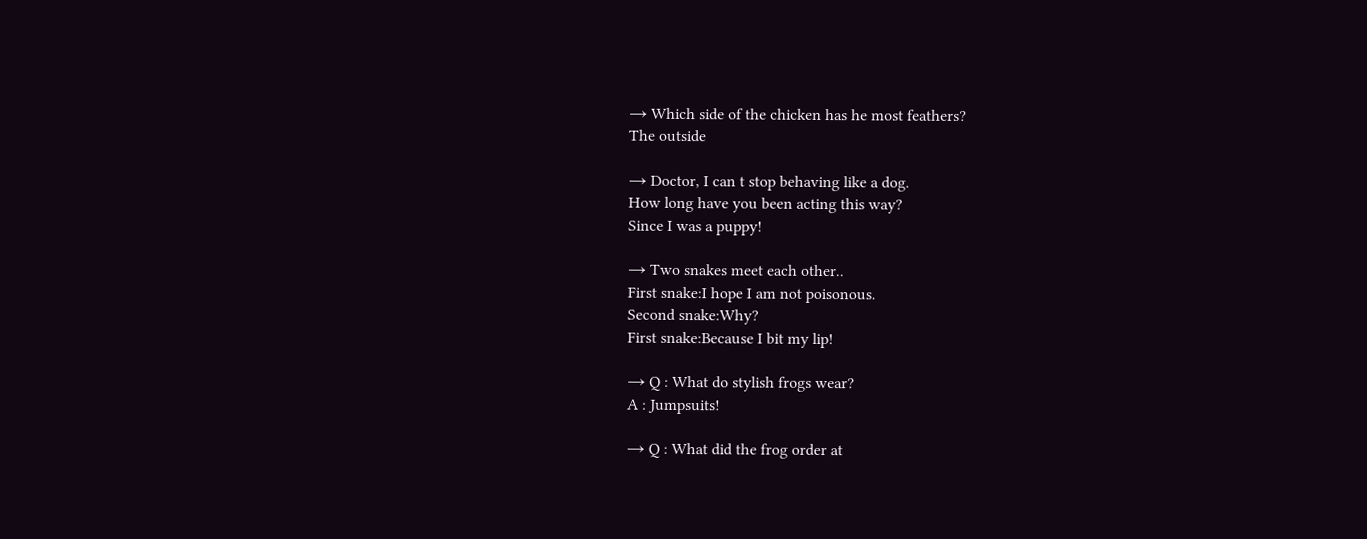→ Which side of the chicken has he most feathers?
The outside

→ Doctor, I can t stop behaving like a dog.
How long have you been acting this way?
Since I was a puppy!

→ Two snakes meet each other..
First snake:I hope I am not poisonous.
Second snake:Why?
First snake:Because I bit my lip!

→ Q : What do stylish frogs wear?
A : Jumpsuits!

→ Q : What did the frog order at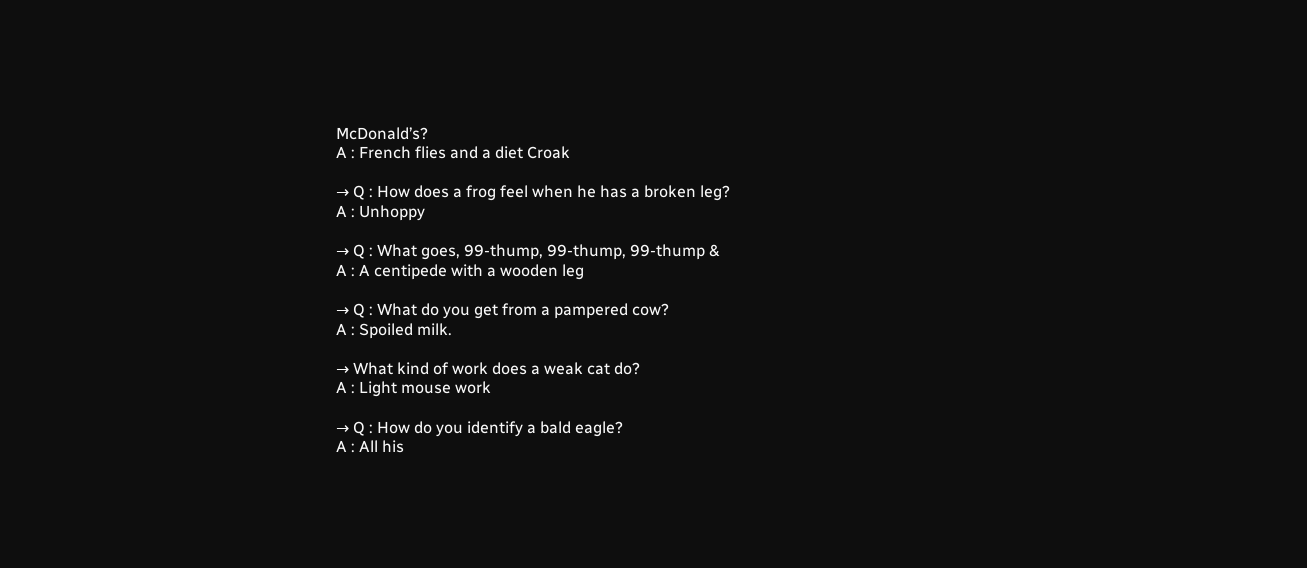McDonald’s?
A : French flies and a diet Croak

→ Q : How does a frog feel when he has a broken leg?
A : Unhoppy

→ Q : What goes, 99-thump, 99-thump, 99-thump &
A : A centipede with a wooden leg

→ Q : What do you get from a pampered cow?
A : Spoiled milk.

→ What kind of work does a weak cat do?
A : Light mouse work

→ Q : How do you identify a bald eagle?
A : All his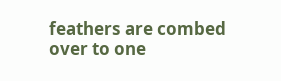feathers are combed over to one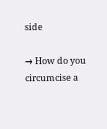side

→ How do you circumcise a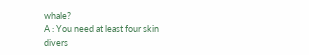whale?
A : You need at least four skin divers